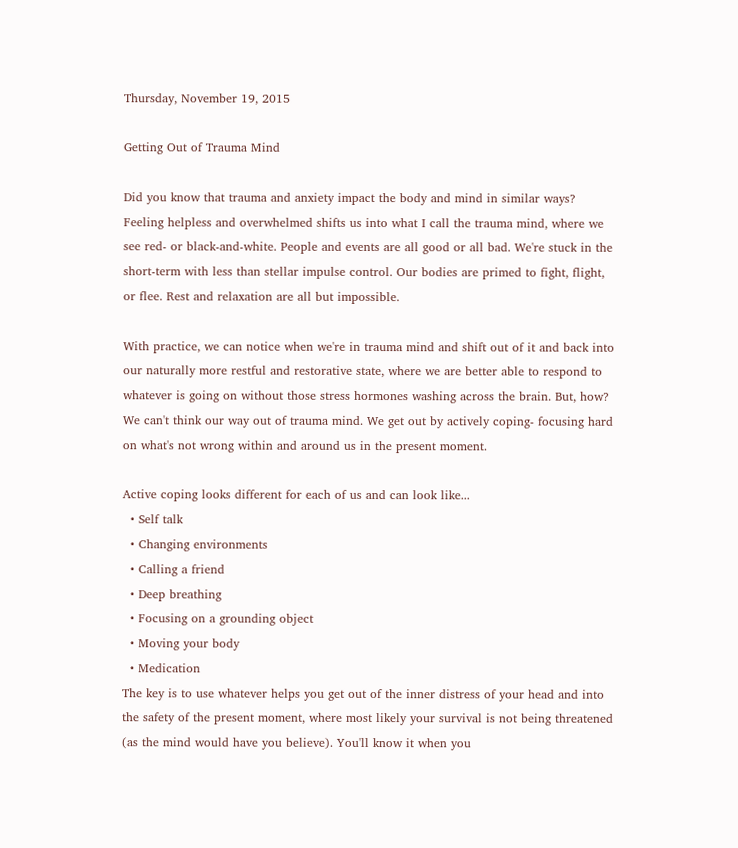Thursday, November 19, 2015

Getting Out of Trauma Mind

Did you know that trauma and anxiety impact the body and mind in similar ways? Feeling helpless and overwhelmed shifts us into what I call the trauma mind, where we see red- or black-and-white. People and events are all good or all bad. We're stuck in the short-term with less than stellar impulse control. Our bodies are primed to fight, flight, or flee. Rest and relaxation are all but impossible.

With practice, we can notice when we're in trauma mind and shift out of it and back into our naturally more restful and restorative state, where we are better able to respond to whatever is going on without those stress hormones washing across the brain. But, how? We can't think our way out of trauma mind. We get out by actively coping- focusing hard on what's not wrong within and around us in the present moment.

Active coping looks different for each of us and can look like...
  • Self talk
  • Changing environments
  • Calling a friend
  • Deep breathing
  • Focusing on a grounding object
  • Moving your body
  • Medication
The key is to use whatever helps you get out of the inner distress of your head and into the safety of the present moment, where most likely your survival is not being threatened (as the mind would have you believe). You'll know it when you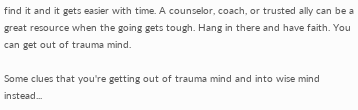find it and it gets easier with time. A counselor, coach, or trusted ally can be a great resource when the going gets tough. Hang in there and have faith. You can get out of trauma mind.

Some clues that you're getting out of trauma mind and into wise mind instead...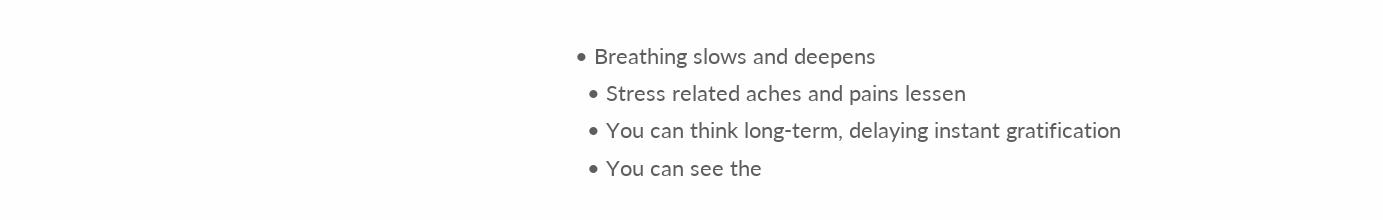• Breathing slows and deepens
  • Stress related aches and pains lessen
  • You can think long-term, delaying instant gratification
  • You can see the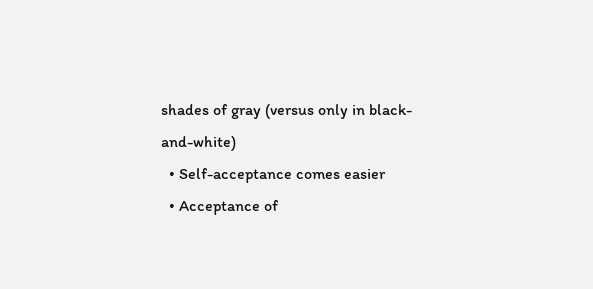shades of gray (versus only in black-and-white)
  • Self-acceptance comes easier
  • Acceptance of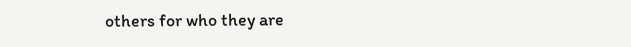others for who they are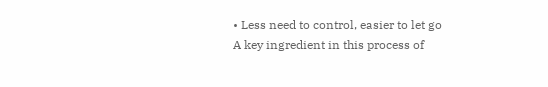• Less need to control, easier to let go
A key ingredient in this process of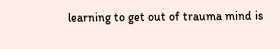learning to get out of trauma mind is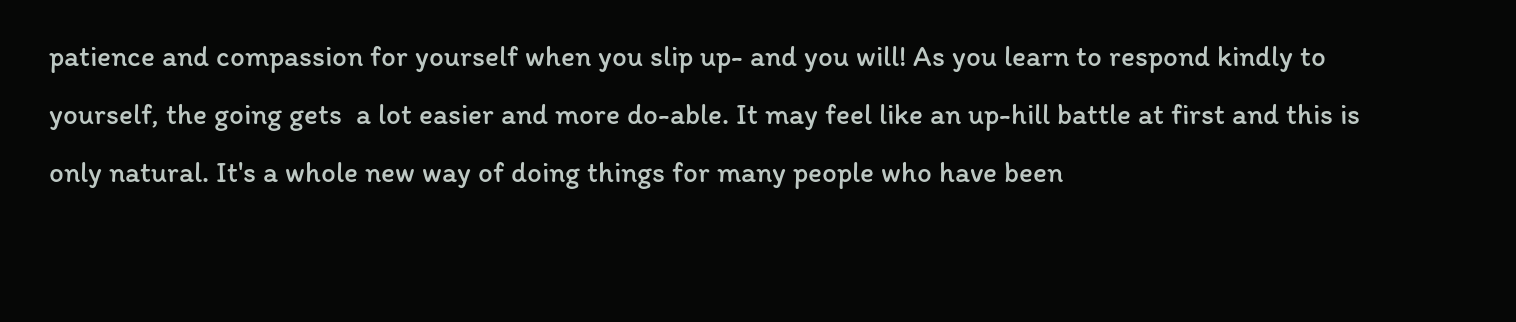patience and compassion for yourself when you slip up- and you will! As you learn to respond kindly to yourself, the going gets  a lot easier and more do-able. It may feel like an up-hill battle at first and this is only natural. It's a whole new way of doing things for many people who have been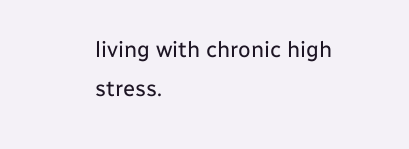living with chronic high stress.